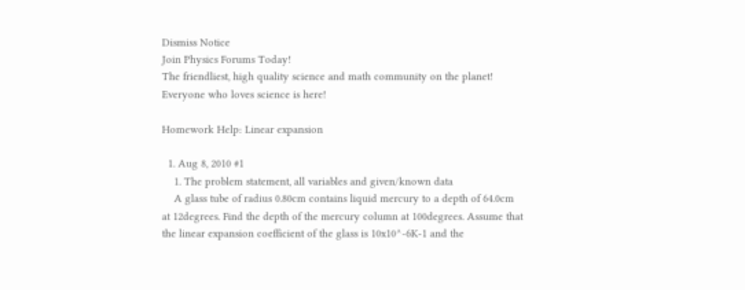Dismiss Notice
Join Physics Forums Today!
The friendliest, high quality science and math community on the planet! Everyone who loves science is here!

Homework Help: Linear expansion

  1. Aug 8, 2010 #1
    1. The problem statement, all variables and given/known data
    A glass tube of radius 0.80cm contains liquid mercury to a depth of 64.0cm at 12degrees. Find the depth of the mercury column at 100degrees. Assume that the linear expansion coefficient of the glass is 10x10^-6K-1 and the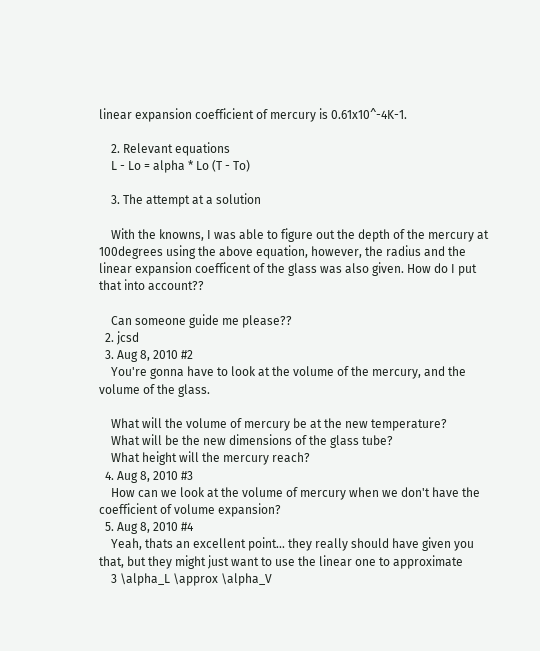linear expansion coefficient of mercury is 0.61x10^-4K-1.

    2. Relevant equations
    L - Lo = alpha * Lo (T - To)

    3. The attempt at a solution

    With the knowns, I was able to figure out the depth of the mercury at 100degrees using the above equation, however, the radius and the linear expansion coefficent of the glass was also given. How do I put that into account??

    Can someone guide me please??
  2. jcsd
  3. Aug 8, 2010 #2
    You're gonna have to look at the volume of the mercury, and the volume of the glass.

    What will the volume of mercury be at the new temperature?
    What will be the new dimensions of the glass tube?
    What height will the mercury reach?
  4. Aug 8, 2010 #3
    How can we look at the volume of mercury when we don't have the coefficient of volume expansion?
  5. Aug 8, 2010 #4
    Yeah, thats an excellent point... they really should have given you that, but they might just want to use the linear one to approximate
    3 \alpha_L \approx \alpha_V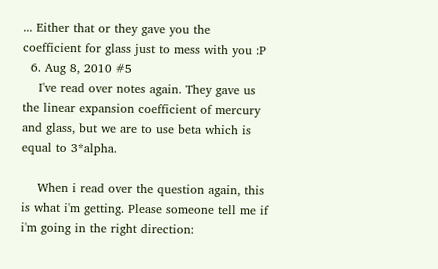... Either that or they gave you the coefficient for glass just to mess with you :P
  6. Aug 8, 2010 #5
    I've read over notes again. They gave us the linear expansion coefficient of mercury and glass, but we are to use beta which is equal to 3*alpha.

    When i read over the question again, this is what i'm getting. Please someone tell me if i'm going in the right direction: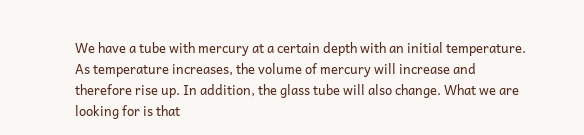We have a tube with mercury at a certain depth with an initial temperature. As temperature increases, the volume of mercury will increase and therefore rise up. In addition, the glass tube will also change. What we are looking for is that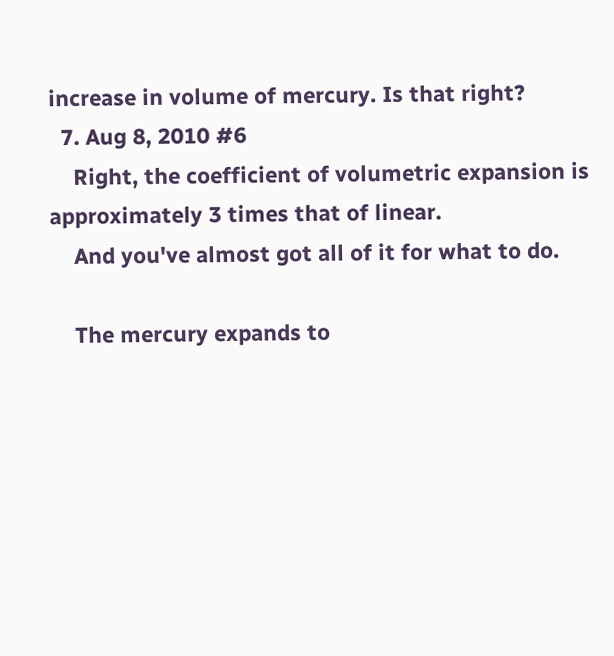increase in volume of mercury. Is that right?
  7. Aug 8, 2010 #6
    Right, the coefficient of volumetric expansion is approximately 3 times that of linear.
    And you've almost got all of it for what to do.

    The mercury expands to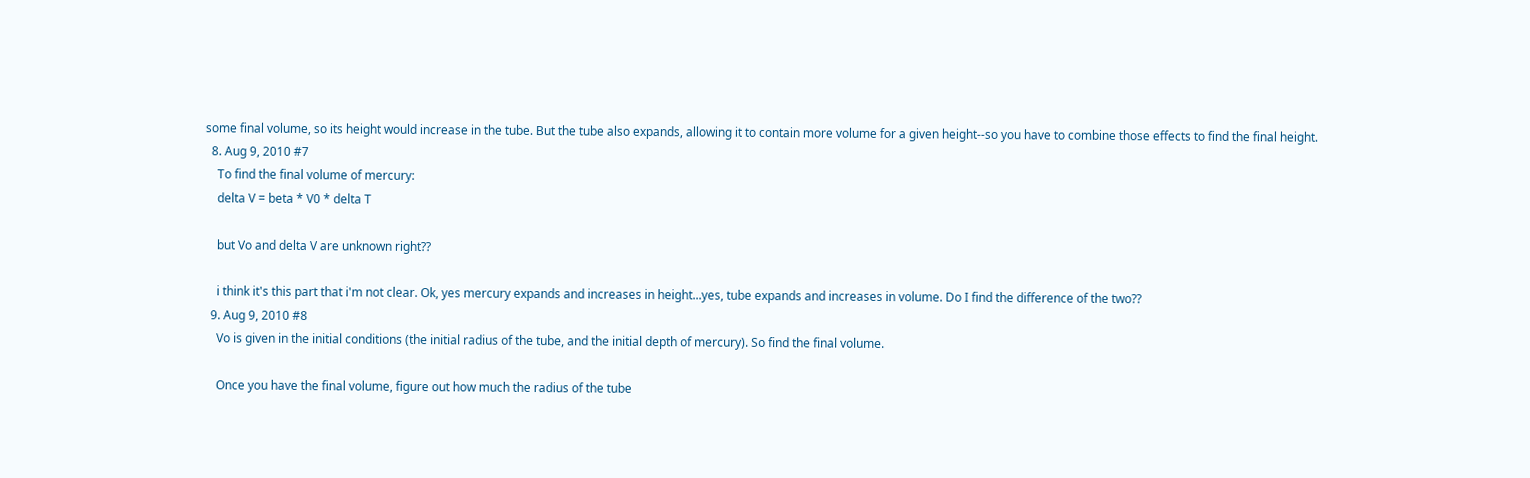some final volume, so its height would increase in the tube. But the tube also expands, allowing it to contain more volume for a given height--so you have to combine those effects to find the final height.
  8. Aug 9, 2010 #7
    To find the final volume of mercury:
    delta V = beta * V0 * delta T

    but Vo and delta V are unknown right??

    i think it's this part that i'm not clear. Ok, yes mercury expands and increases in height...yes, tube expands and increases in volume. Do I find the difference of the two??
  9. Aug 9, 2010 #8
    Vo is given in the initial conditions (the initial radius of the tube, and the initial depth of mercury). So find the final volume.

    Once you have the final volume, figure out how much the radius of the tube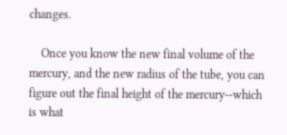changes.

    Once you know the new final volume of the mercury, and the new radius of the tube, you can figure out the final height of the mercury--which is what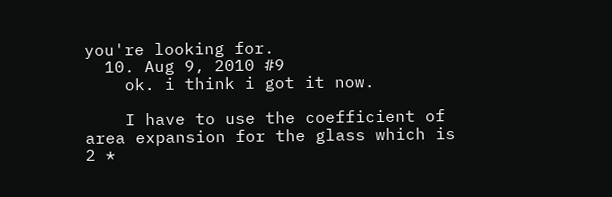you're looking for.
  10. Aug 9, 2010 #9
    ok. i think i got it now.

    I have to use the coefficient of area expansion for the glass which is 2 *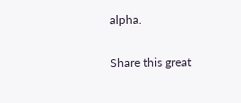alpha.

Share this great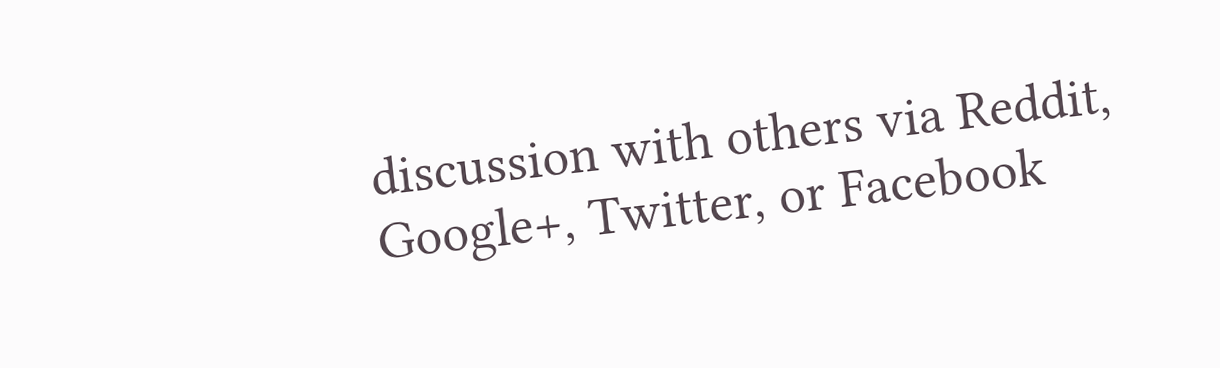discussion with others via Reddit, Google+, Twitter, or Facebook